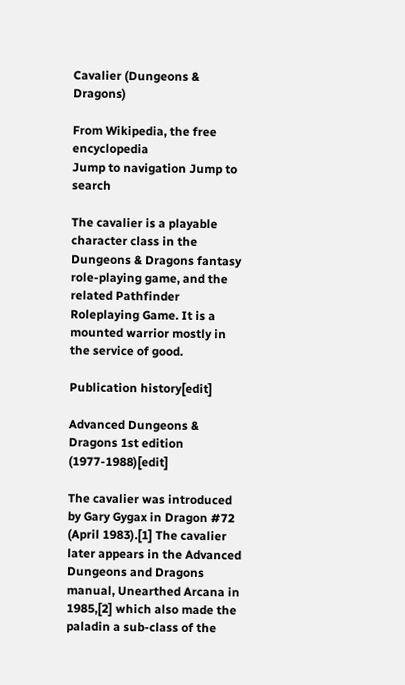Cavalier (Dungeons & Dragons)

From Wikipedia, the free encyclopedia
Jump to navigation Jump to search

The cavalier is a playable character class in the Dungeons & Dragons fantasy role-playing game, and the related Pathfinder Roleplaying Game. It is a mounted warrior mostly in the service of good.

Publication history[edit]

Advanced Dungeons & Dragons 1st edition (1977-1988)[edit]

The cavalier was introduced by Gary Gygax in Dragon #72 (April 1983).[1] The cavalier later appears in the Advanced Dungeons and Dragons manual, Unearthed Arcana in 1985,[2] which also made the paladin a sub-class of the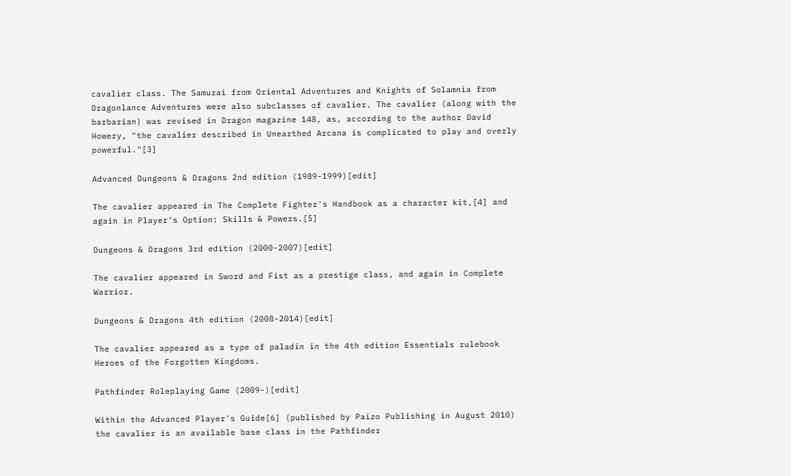cavalier class. The Samurai from Oriental Adventures and Knights of Solamnia from Dragonlance Adventures were also subclasses of cavalier. The cavalier (along with the barbarian) was revised in Dragon magazine 148, as, according to the author David Howery, "the cavalier described in Unearthed Arcana is complicated to play and overly powerful."[3]

Advanced Dungeons & Dragons 2nd edition (1989-1999)[edit]

The cavalier appeared in The Complete Fighter's Handbook as a character kit,[4] and again in Player's Option: Skills & Powers.[5]

Dungeons & Dragons 3rd edition (2000-2007)[edit]

The cavalier appeared in Sword and Fist as a prestige class, and again in Complete Warrior.

Dungeons & Dragons 4th edition (2008-2014)[edit]

The cavalier appeared as a type of paladin in the 4th edition Essentials rulebook Heroes of the Forgotten Kingdoms.

Pathfinder Roleplaying Game (2009-)[edit]

Within the Advanced Player's Guide[6] (published by Paizo Publishing in August 2010) the cavalier is an available base class in the Pathfinder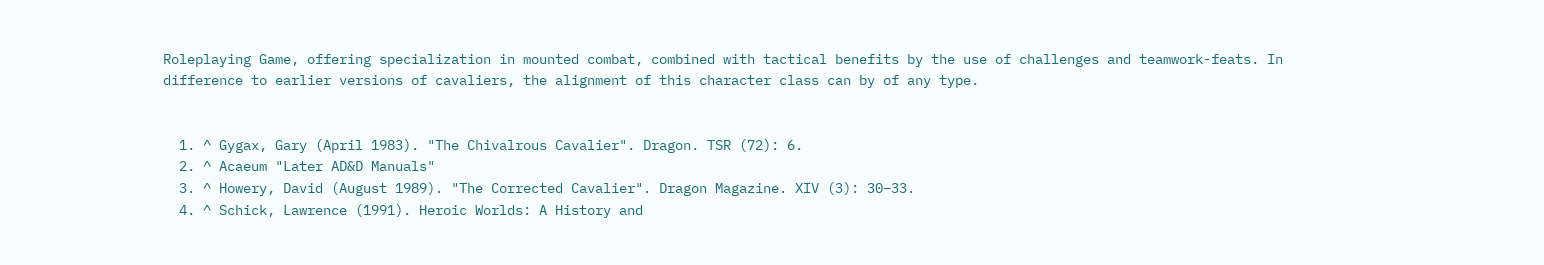Roleplaying Game, offering specialization in mounted combat, combined with tactical benefits by the use of challenges and teamwork-feats. In difference to earlier versions of cavaliers, the alignment of this character class can by of any type.


  1. ^ Gygax, Gary (April 1983). "The Chivalrous Cavalier". Dragon. TSR (72): 6.
  2. ^ Acaeum "Later AD&D Manuals"
  3. ^ Howery, David (August 1989). "The Corrected Cavalier". Dragon Magazine. XIV (3): 30–33.
  4. ^ Schick, Lawrence (1991). Heroic Worlds: A History and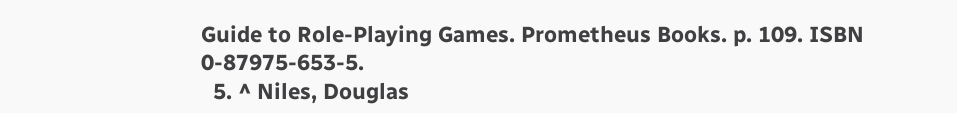Guide to Role-Playing Games. Prometheus Books. p. 109. ISBN 0-87975-653-5.
  5. ^ Niles, Douglas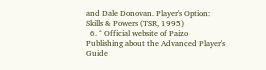and Dale Donovan. Player's Option: Skills & Powers (TSR, 1995)
  6. ^ Official website of Paizo Publishing about the Advanced Player's Guide